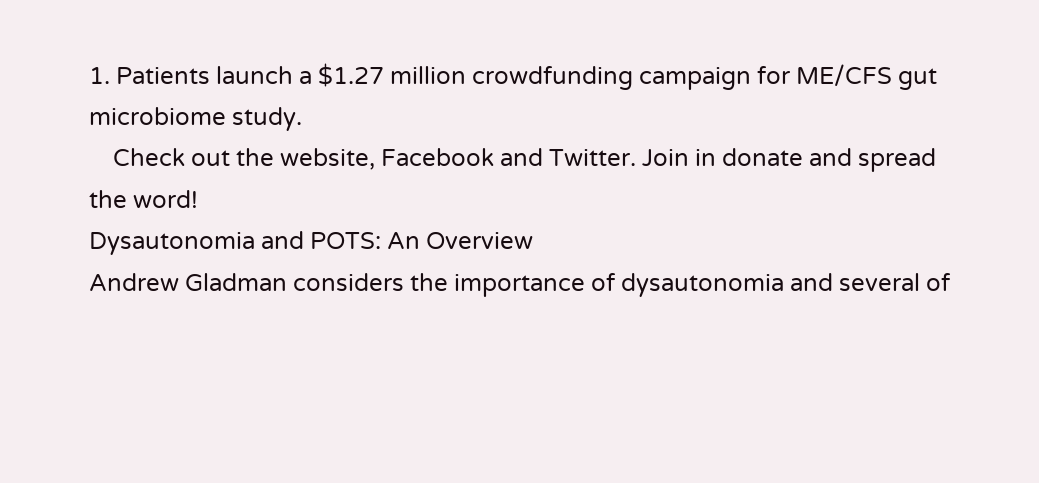1. Patients launch a $1.27 million crowdfunding campaign for ME/CFS gut microbiome study.
    Check out the website, Facebook and Twitter. Join in donate and spread the word!
Dysautonomia and POTS: An Overview
Andrew Gladman considers the importance of dysautonomia and several of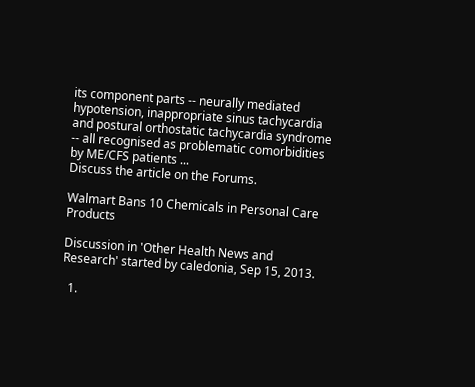its component parts -- neurally mediated hypotension, inappropriate sinus tachycardia and postural orthostatic tachycardia syndrome -- all recognised as problematic comorbidities by ME/CFS patients ...
Discuss the article on the Forums.

Walmart Bans 10 Chemicals in Personal Care Products

Discussion in 'Other Health News and Research' started by caledonia, Sep 15, 2013.

  1.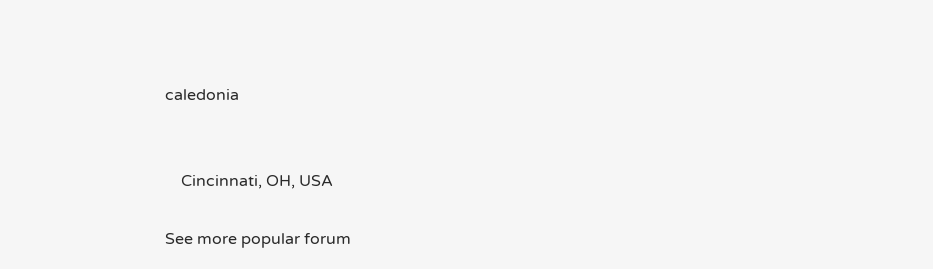caledonia


    Cincinnati, OH, USA

See more popular forum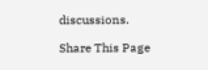discussions.

Share This Page